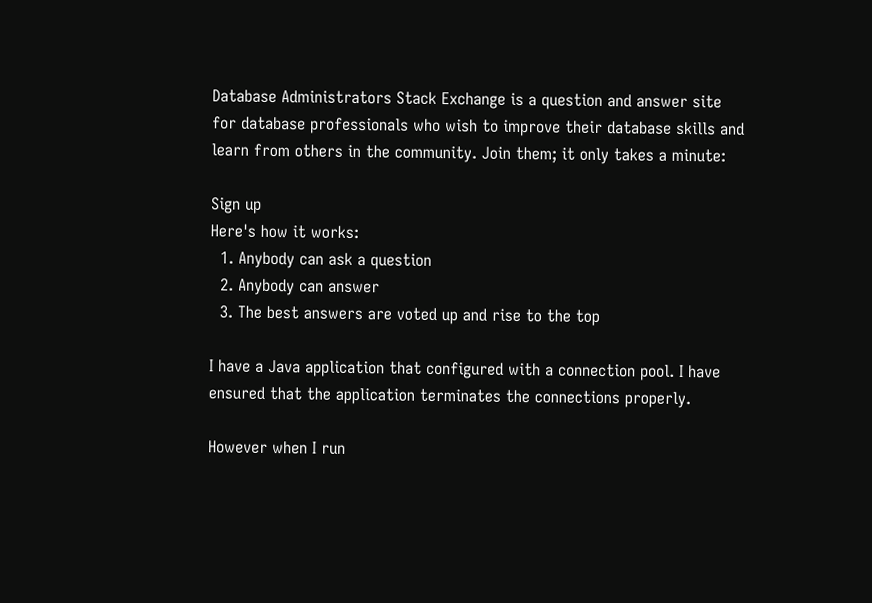Database Administrators Stack Exchange is a question and answer site for database professionals who wish to improve their database skills and learn from others in the community. Join them; it only takes a minute:

Sign up
Here's how it works:
  1. Anybody can ask a question
  2. Anybody can answer
  3. The best answers are voted up and rise to the top

I have a Java application that configured with a connection pool. I have ensured that the application terminates the connections properly.

However when I run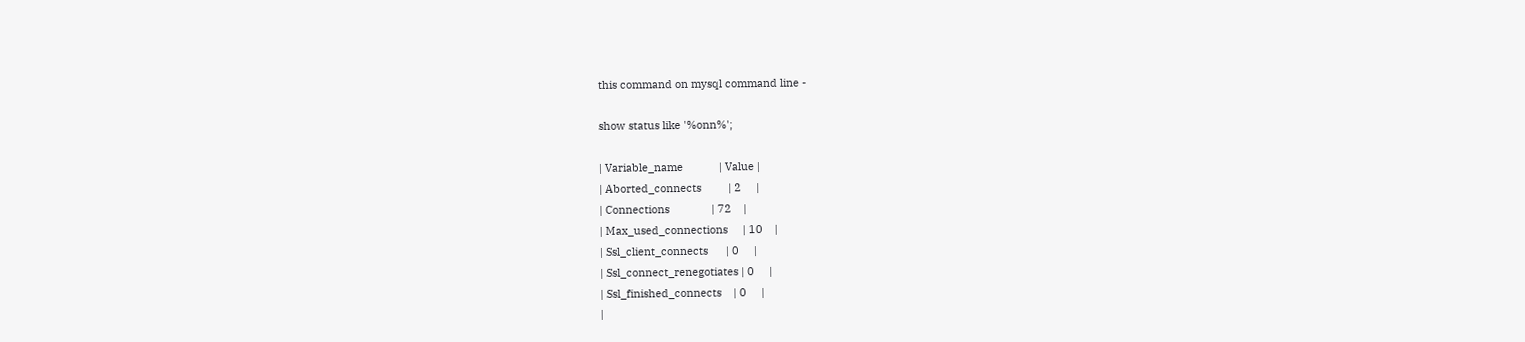this command on mysql command line -

show status like '%onn%';

| Variable_name            | Value |
| Aborted_connects         | 2     |
| Connections              | 72    |
| Max_used_connections     | 10    |
| Ssl_client_connects      | 0     |
| Ssl_connect_renegotiates | 0     |
| Ssl_finished_connects    | 0     |
|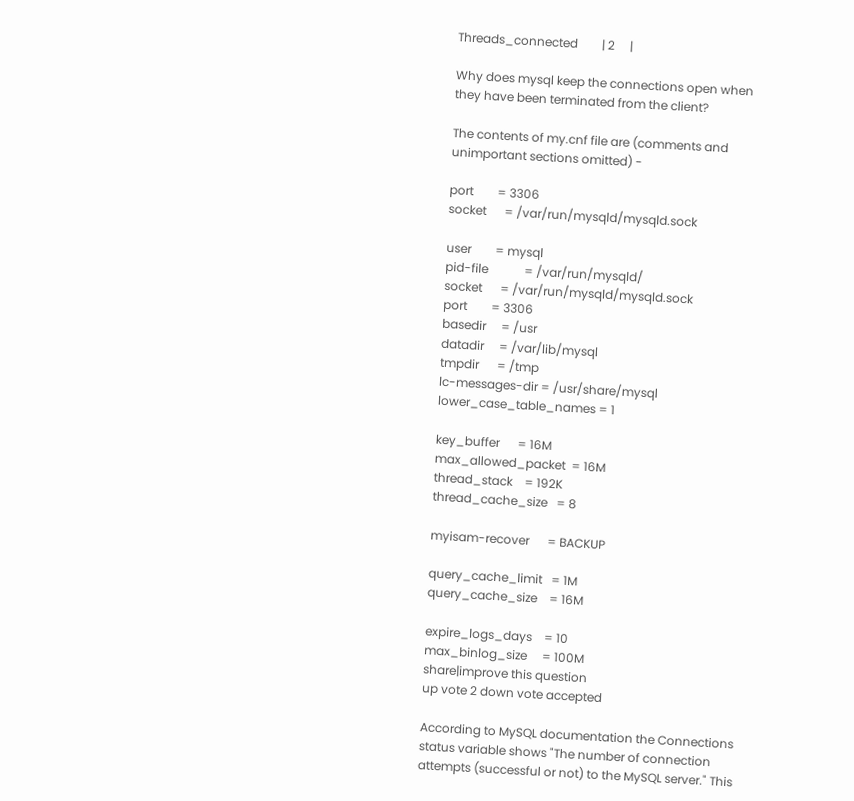Threads_connected        | 2     |

Why does mysql keep the connections open when they have been terminated from the client?

The contents of my.cnf file are (comments and unimportant sections omitted) -

port        = 3306
socket      = /var/run/mysqld/mysqld.sock

user        = mysql
pid-file            = /var/run/mysqld/
socket      = /var/run/mysqld/mysqld.sock
port        = 3306
basedir     = /usr
datadir     = /var/lib/mysql
tmpdir      = /tmp
lc-messages-dir = /usr/share/mysql
lower_case_table_names = 1

key_buffer      = 16M
max_allowed_packet  = 16M
thread_stack    = 192K
thread_cache_size   = 8

myisam-recover      = BACKUP

query_cache_limit   = 1M
query_cache_size    = 16M

expire_logs_days    = 10
max_binlog_size     = 100M
share|improve this question
up vote 2 down vote accepted

According to MySQL documentation the Connections status variable shows "The number of connection attempts (successful or not) to the MySQL server." This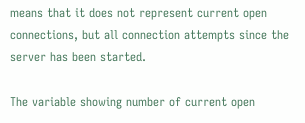means that it does not represent current open connections, but all connection attempts since the server has been started.

The variable showing number of current open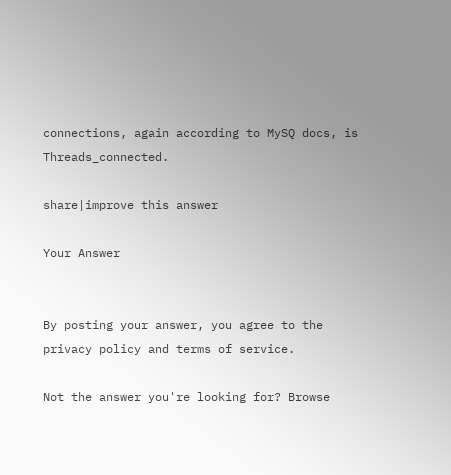connections, again according to MySQ docs, is Threads_connected.

share|improve this answer

Your Answer


By posting your answer, you agree to the privacy policy and terms of service.

Not the answer you're looking for? Browse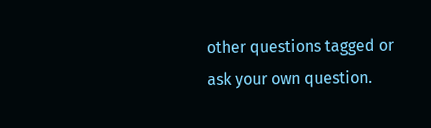other questions tagged or ask your own question.